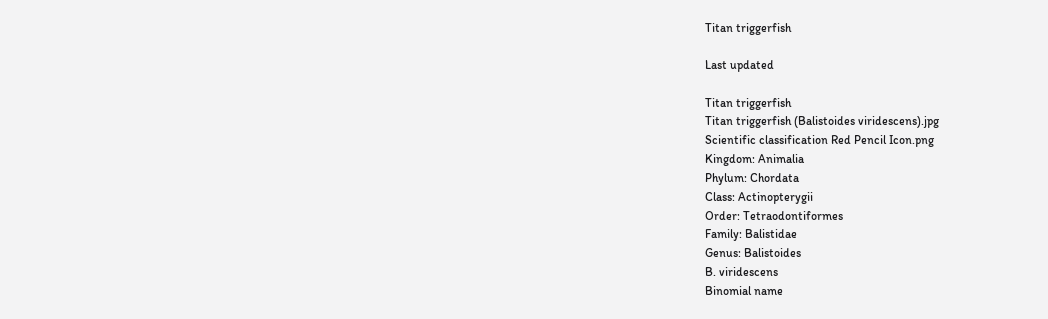Titan triggerfish

Last updated

Titan triggerfish
Titan triggerfish (Balistoides viridescens).jpg
Scientific classification Red Pencil Icon.png
Kingdom: Animalia
Phylum: Chordata
Class: Actinopterygii
Order: Tetraodontiformes
Family: Balistidae
Genus: Balistoides
B. viridescens
Binomial name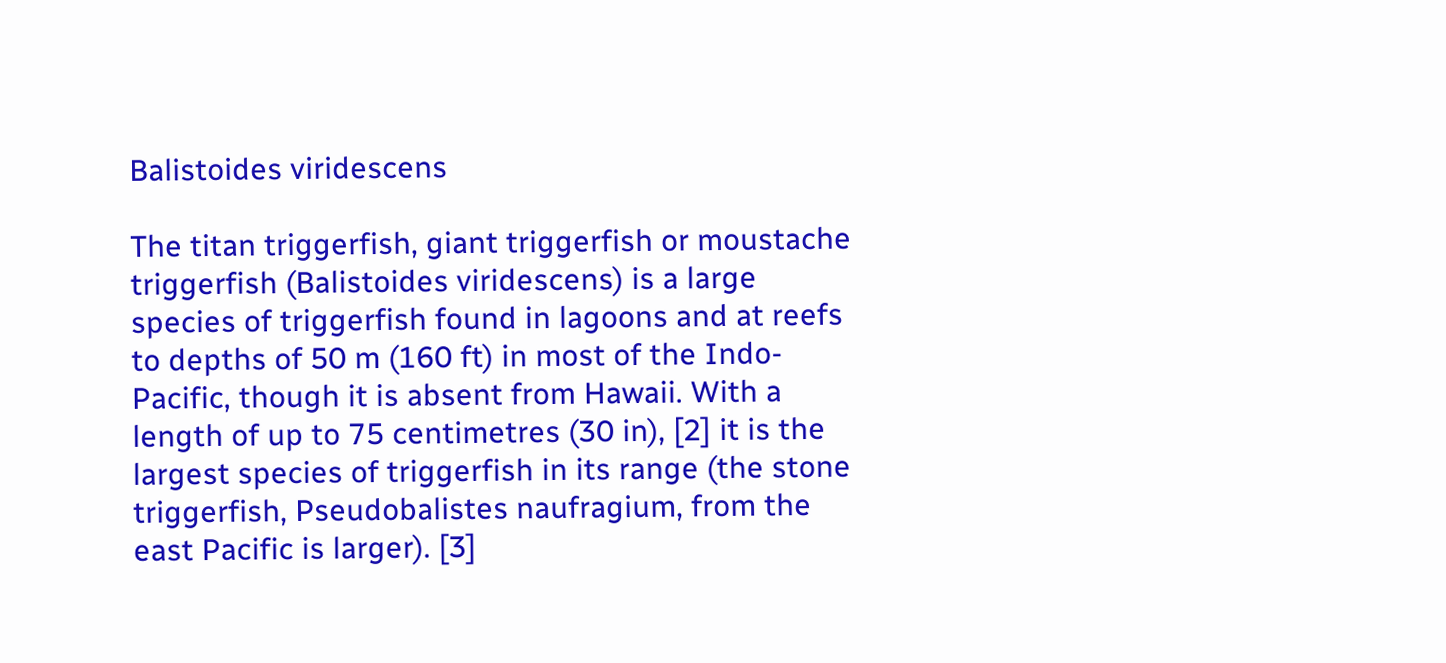Balistoides viridescens

The titan triggerfish, giant triggerfish or moustache triggerfish (Balistoides viridescens) is a large species of triggerfish found in lagoons and at reefs to depths of 50 m (160 ft) in most of the Indo-Pacific, though it is absent from Hawaii. With a length of up to 75 centimetres (30 in), [2] it is the largest species of triggerfish in its range (the stone triggerfish, Pseudobalistes naufragium, from the east Pacific is larger). [3]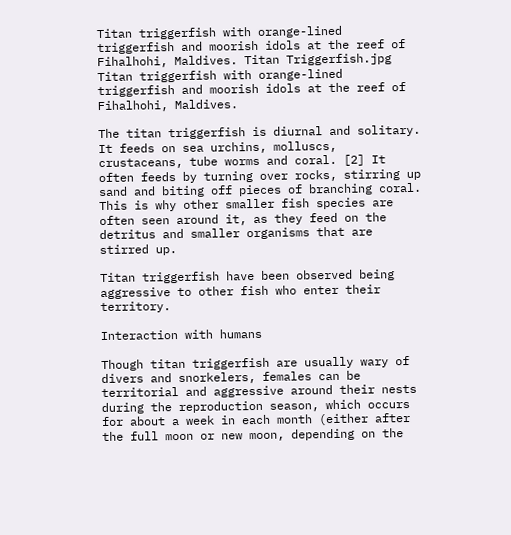Titan triggerfish with orange-lined triggerfish and moorish idols at the reef of Fihalhohi, Maldives. Titan Triggerfish.jpg
Titan triggerfish with orange-lined triggerfish and moorish idols at the reef of Fihalhohi, Maldives.

The titan triggerfish is diurnal and solitary. It feeds on sea urchins, molluscs, crustaceans, tube worms and coral. [2] It often feeds by turning over rocks, stirring up sand and biting off pieces of branching coral. This is why other smaller fish species are often seen around it, as they feed on the detritus and smaller organisms that are stirred up.

Titan triggerfish have been observed being aggressive to other fish who enter their territory.

Interaction with humans

Though titan triggerfish are usually wary of divers and snorkelers, females can be territorial and aggressive around their nests during the reproduction season, which occurs for about a week in each month (either after the full moon or new moon, depending on the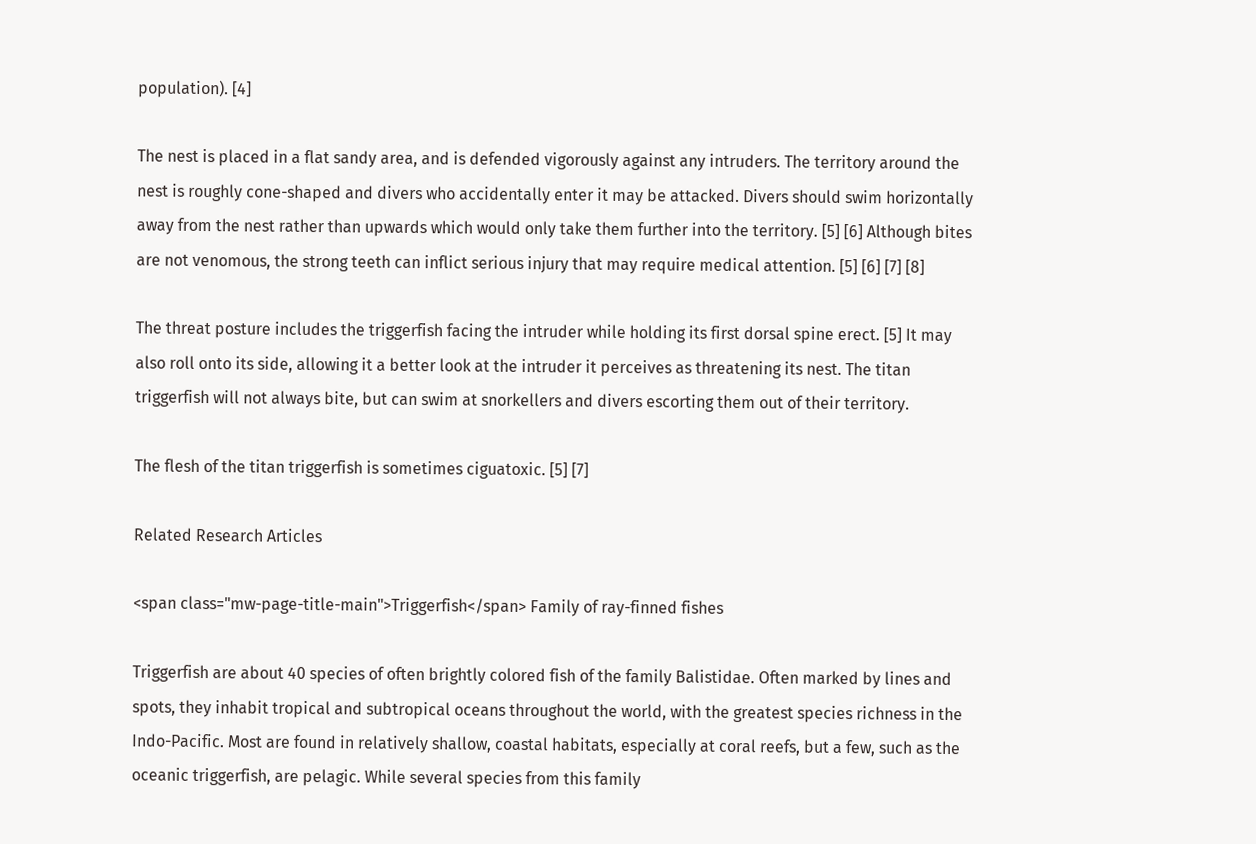population). [4]

The nest is placed in a flat sandy area, and is defended vigorously against any intruders. The territory around the nest is roughly cone-shaped and divers who accidentally enter it may be attacked. Divers should swim horizontally away from the nest rather than upwards which would only take them further into the territory. [5] [6] Although bites are not venomous, the strong teeth can inflict serious injury that may require medical attention. [5] [6] [7] [8]

The threat posture includes the triggerfish facing the intruder while holding its first dorsal spine erect. [5] It may also roll onto its side, allowing it a better look at the intruder it perceives as threatening its nest. The titan triggerfish will not always bite, but can swim at snorkellers and divers escorting them out of their territory.

The flesh of the titan triggerfish is sometimes ciguatoxic. [5] [7]

Related Research Articles

<span class="mw-page-title-main">Triggerfish</span> Family of ray-finned fishes

Triggerfish are about 40 species of often brightly colored fish of the family Balistidae. Often marked by lines and spots, they inhabit tropical and subtropical oceans throughout the world, with the greatest species richness in the Indo-Pacific. Most are found in relatively shallow, coastal habitats, especially at coral reefs, but a few, such as the oceanic triggerfish, are pelagic. While several species from this family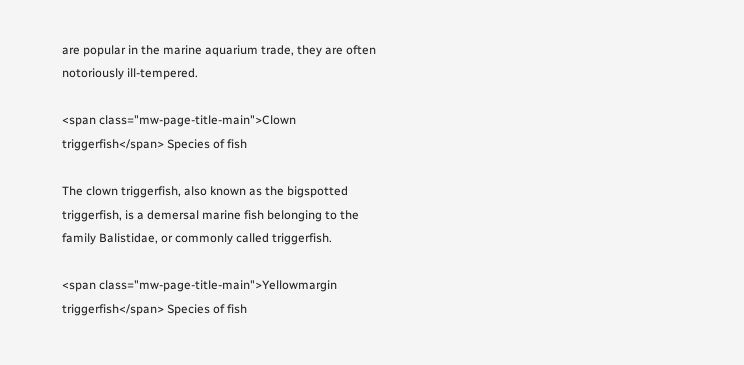are popular in the marine aquarium trade, they are often notoriously ill-tempered.

<span class="mw-page-title-main">Clown triggerfish</span> Species of fish

The clown triggerfish, also known as the bigspotted triggerfish, is a demersal marine fish belonging to the family Balistidae, or commonly called triggerfish.

<span class="mw-page-title-main">Yellowmargin triggerfish</span> Species of fish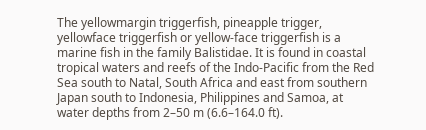The yellowmargin triggerfish, pineapple trigger, yellowface triggerfish or yellow-face triggerfish is a marine fish in the family Balistidae. It is found in coastal tropical waters and reefs of the Indo-Pacific from the Red Sea south to Natal, South Africa and east from southern Japan south to Indonesia, Philippines and Samoa, at water depths from 2–50 m (6.6–164.0 ft).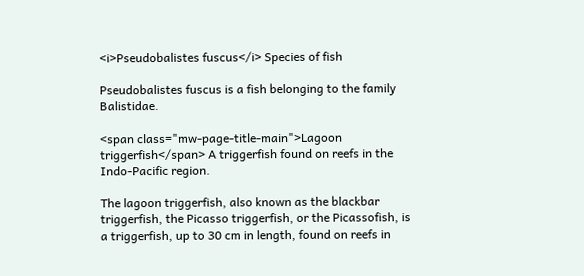<i>Pseudobalistes fuscus</i> Species of fish

Pseudobalistes fuscus is a fish belonging to the family Balistidae.

<span class="mw-page-title-main">Lagoon triggerfish</span> A triggerfish found on reefs in the Indo-Pacific region.

The lagoon triggerfish, also known as the blackbar triggerfish, the Picasso triggerfish, or the Picassofish, is a triggerfish, up to 30 cm in length, found on reefs in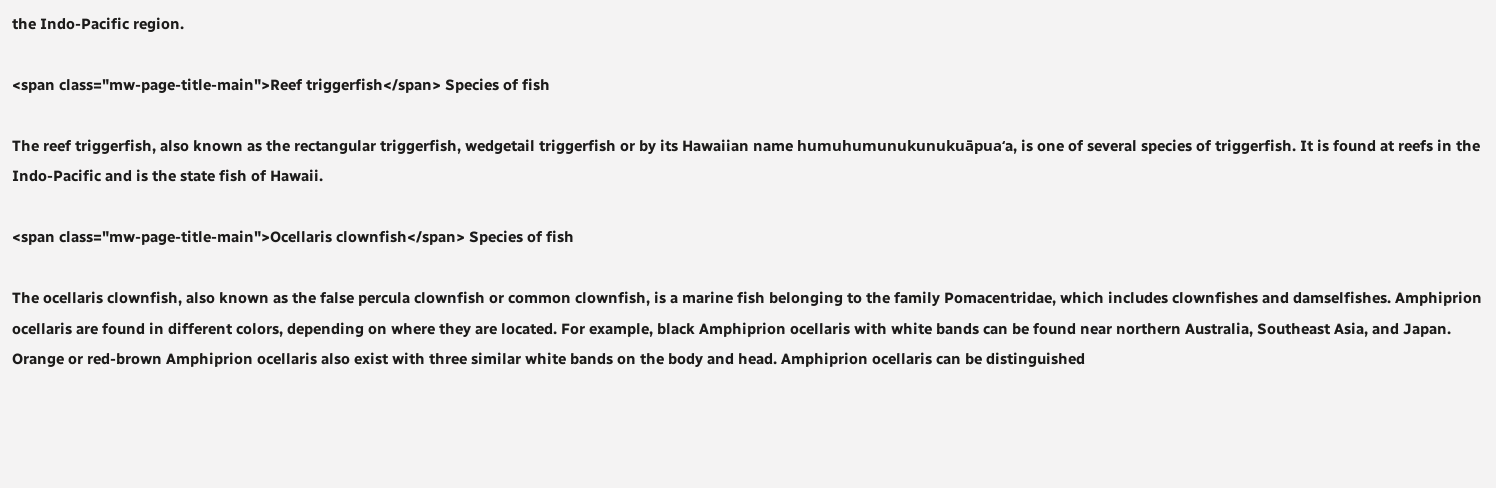the Indo-Pacific region.

<span class="mw-page-title-main">Reef triggerfish</span> Species of fish

The reef triggerfish, also known as the rectangular triggerfish, wedgetail triggerfish or by its Hawaiian name humuhumunukunukuāpuaʻa, is one of several species of triggerfish. It is found at reefs in the Indo-Pacific and is the state fish of Hawaii.

<span class="mw-page-title-main">Ocellaris clownfish</span> Species of fish

The ocellaris clownfish, also known as the false percula clownfish or common clownfish, is a marine fish belonging to the family Pomacentridae, which includes clownfishes and damselfishes. Amphiprion ocellaris are found in different colors, depending on where they are located. For example, black Amphiprion ocellaris with white bands can be found near northern Australia, Southeast Asia, and Japan. Orange or red-brown Amphiprion ocellaris also exist with three similar white bands on the body and head. Amphiprion ocellaris can be distinguished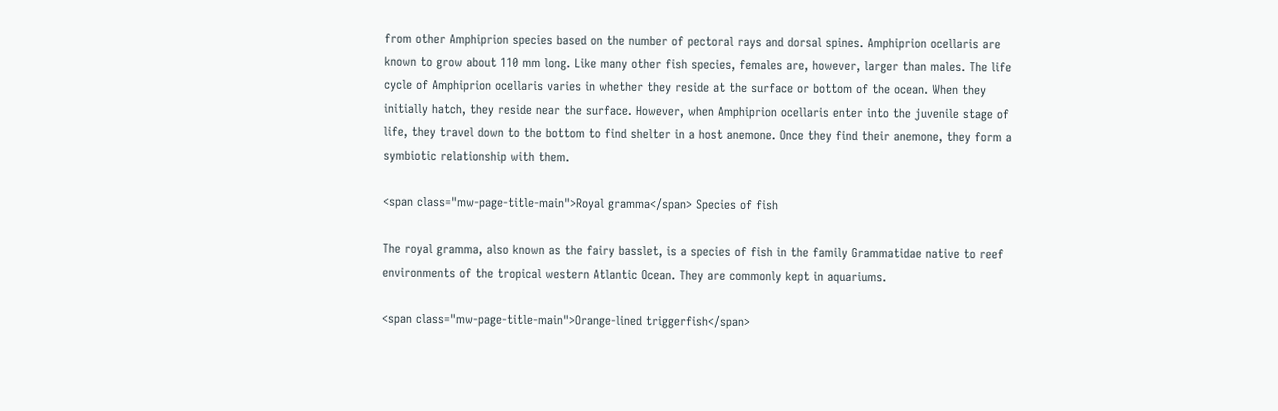from other Amphiprion species based on the number of pectoral rays and dorsal spines. Amphiprion ocellaris are known to grow about 110 mm long. Like many other fish species, females are, however, larger than males. The life cycle of Amphiprion ocellaris varies in whether they reside at the surface or bottom of the ocean. When they initially hatch, they reside near the surface. However, when Amphiprion ocellaris enter into the juvenile stage of life, they travel down to the bottom to find shelter in a host anemone. Once they find their anemone, they form a symbiotic relationship with them.

<span class="mw-page-title-main">Royal gramma</span> Species of fish

The royal gramma, also known as the fairy basslet, is a species of fish in the family Grammatidae native to reef environments of the tropical western Atlantic Ocean. They are commonly kept in aquariums.

<span class="mw-page-title-main">Orange-lined triggerfish</span>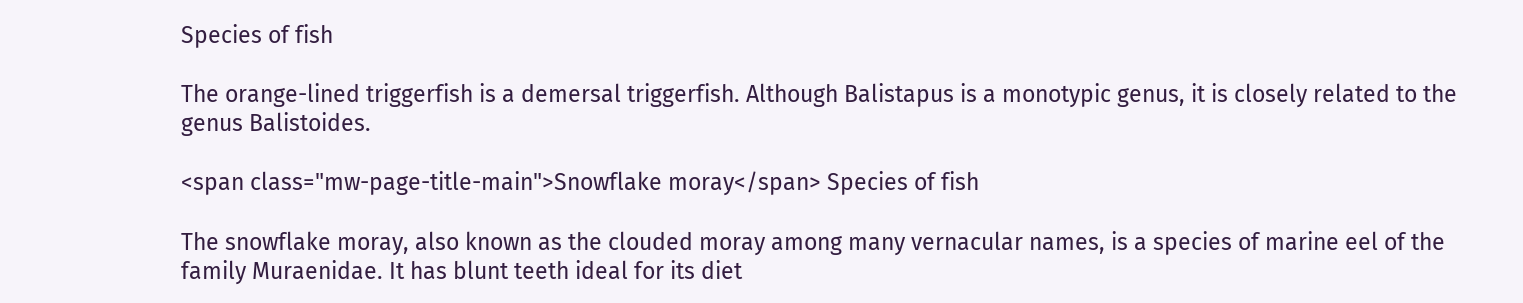Species of fish

The orange-lined triggerfish is a demersal triggerfish. Although Balistapus is a monotypic genus, it is closely related to the genus Balistoides.

<span class="mw-page-title-main">Snowflake moray</span> Species of fish

The snowflake moray, also known as the clouded moray among many vernacular names, is a species of marine eel of the family Muraenidae. It has blunt teeth ideal for its diet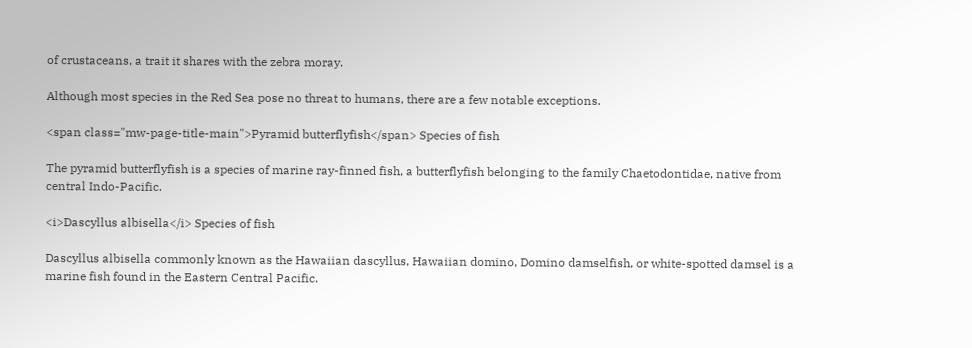of crustaceans, a trait it shares with the zebra moray.

Although most species in the Red Sea pose no threat to humans, there are a few notable exceptions.

<span class="mw-page-title-main">Pyramid butterflyfish</span> Species of fish

The pyramid butterflyfish is a species of marine ray-finned fish, a butterflyfish belonging to the family Chaetodontidae, native from central Indo-Pacific.

<i>Dascyllus albisella</i> Species of fish

Dascyllus albisella commonly known as the Hawaiian dascyllus, Hawaiian domino, Domino damselfish, or white-spotted damsel is a marine fish found in the Eastern Central Pacific.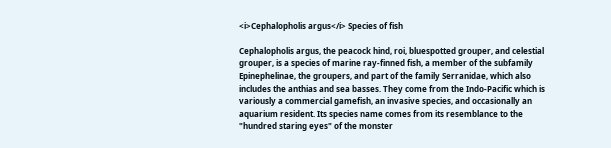<i>Cephalopholis argus</i> Species of fish

Cephalopholis argus, the peacock hind, roi, bluespotted grouper, and celestial grouper, is a species of marine ray-finned fish, a member of the subfamily Epinephelinae, the groupers, and part of the family Serranidae, which also includes the anthias and sea basses. They come from the Indo-Pacific which is variously a commercial gamefish, an invasive species, and occasionally an aquarium resident. Its species name comes from its resemblance to the "hundred staring eyes" of the monster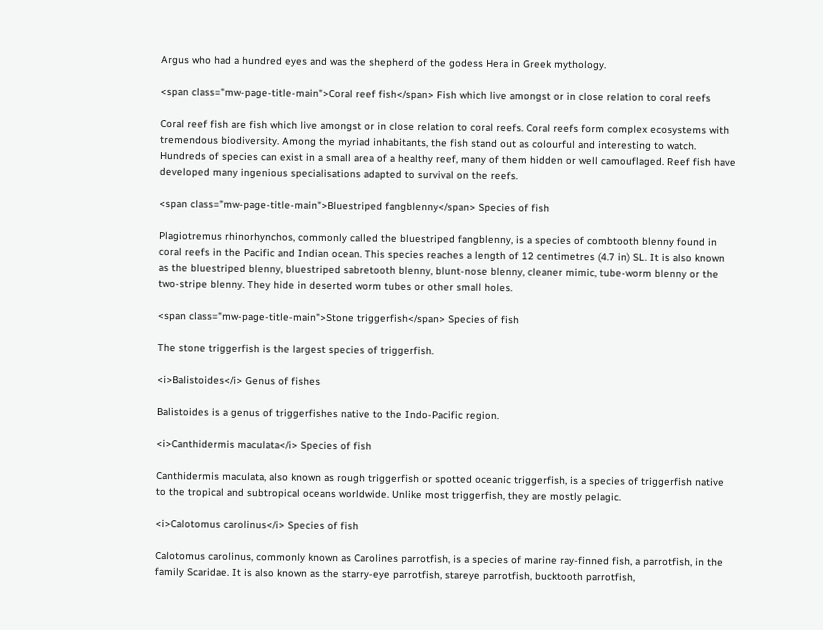Argus who had a hundred eyes and was the shepherd of the godess Hera in Greek mythology.

<span class="mw-page-title-main">Coral reef fish</span> Fish which live amongst or in close relation to coral reefs

Coral reef fish are fish which live amongst or in close relation to coral reefs. Coral reefs form complex ecosystems with tremendous biodiversity. Among the myriad inhabitants, the fish stand out as colourful and interesting to watch. Hundreds of species can exist in a small area of a healthy reef, many of them hidden or well camouflaged. Reef fish have developed many ingenious specialisations adapted to survival on the reefs.

<span class="mw-page-title-main">Bluestriped fangblenny</span> Species of fish

Plagiotremus rhinorhynchos, commonly called the bluestriped fangblenny, is a species of combtooth blenny found in coral reefs in the Pacific and Indian ocean. This species reaches a length of 12 centimetres (4.7 in) SL. It is also known as the bluestriped blenny, bluestriped sabretooth blenny, blunt-nose blenny, cleaner mimic, tube-worm blenny or the two-stripe blenny. They hide in deserted worm tubes or other small holes.

<span class="mw-page-title-main">Stone triggerfish</span> Species of fish

The stone triggerfish is the largest species of triggerfish.

<i>Balistoides</i> Genus of fishes

Balistoides is a genus of triggerfishes native to the Indo-Pacific region.

<i>Canthidermis maculata</i> Species of fish

Canthidermis maculata, also known as rough triggerfish or spotted oceanic triggerfish, is a species of triggerfish native to the tropical and subtropical oceans worldwide. Unlike most triggerfish, they are mostly pelagic.

<i>Calotomus carolinus</i> Species of fish

Calotomus carolinus, commonly known as Carolines parrotfish, is a species of marine ray-finned fish, a parrotfish, in the family Scaridae. It is also known as the starry-eye parrotfish, stareye parrotfish, bucktooth parrotfish,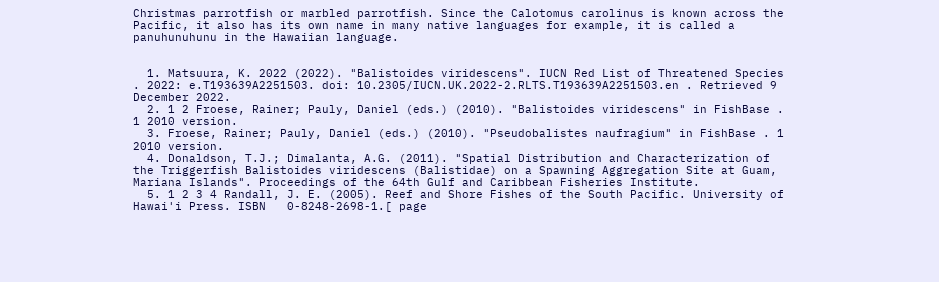Christmas parrotfish or marbled parrotfish. Since the Calotomus carolinus is known across the Pacific, it also has its own name in many native languages for example, it is called a panuhunuhunu in the Hawaiian language.


  1. Matsuura, K. 2022 (2022). "Balistoides viridescens". IUCN Red List of Threatened Species . 2022: e.T193639A2251503. doi: 10.2305/IUCN.UK.2022-2.RLTS.T193639A2251503.en . Retrieved 9 December 2022.
  2. 1 2 Froese, Rainer; Pauly, Daniel (eds.) (2010). "Balistoides viridescens" in FishBase . 1 2010 version.
  3. Froese, Rainer; Pauly, Daniel (eds.) (2010). "Pseudobalistes naufragium" in FishBase . 1 2010 version.
  4. Donaldson, T.J.; Dimalanta, A.G. (2011). "Spatial Distribution and Characterization of the Triggerfish Balistoides viridescens (Balistidae) on a Spawning Aggregation Site at Guam, Mariana Islands". Proceedings of the 64th Gulf and Caribbean Fisheries Institute.
  5. 1 2 3 4 Randall, J. E. (2005). Reef and Shore Fishes of the South Pacific. University of Hawai'i Press. ISBN   0-8248-2698-1.[ page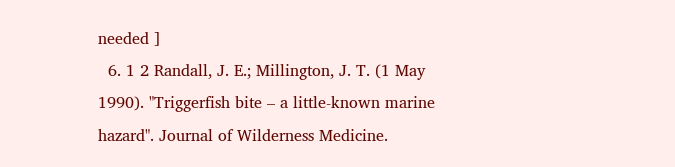needed ]
  6. 1 2 Randall, J. E.; Millington, J. T. (1 May 1990). "Triggerfish bite – a little-known marine hazard". Journal of Wilderness Medicine.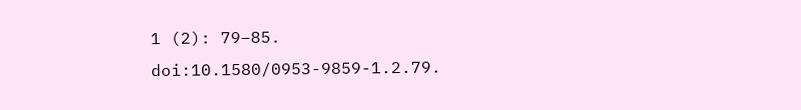1 (2): 79–85. doi:10.1580/0953-9859-1.2.79.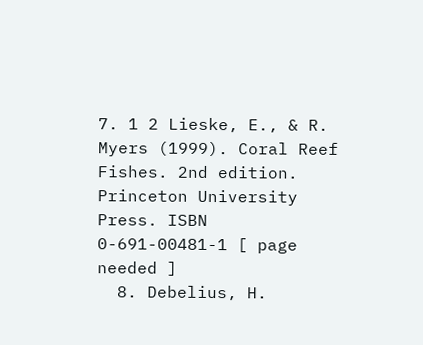7. 1 2 Lieske, E., & R. Myers (1999). Coral Reef Fishes. 2nd edition. Princeton University Press. ISBN   0-691-00481-1 [ page needed ]
  8. Debelius, H.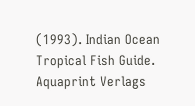(1993). Indian Ocean Tropical Fish Guide. Aquaprint Verlags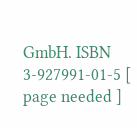GmbH. ISBN   3-927991-01-5 [ page needed ]